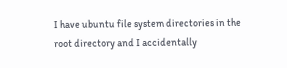I have ubuntu file system directories in the root directory and I accidentally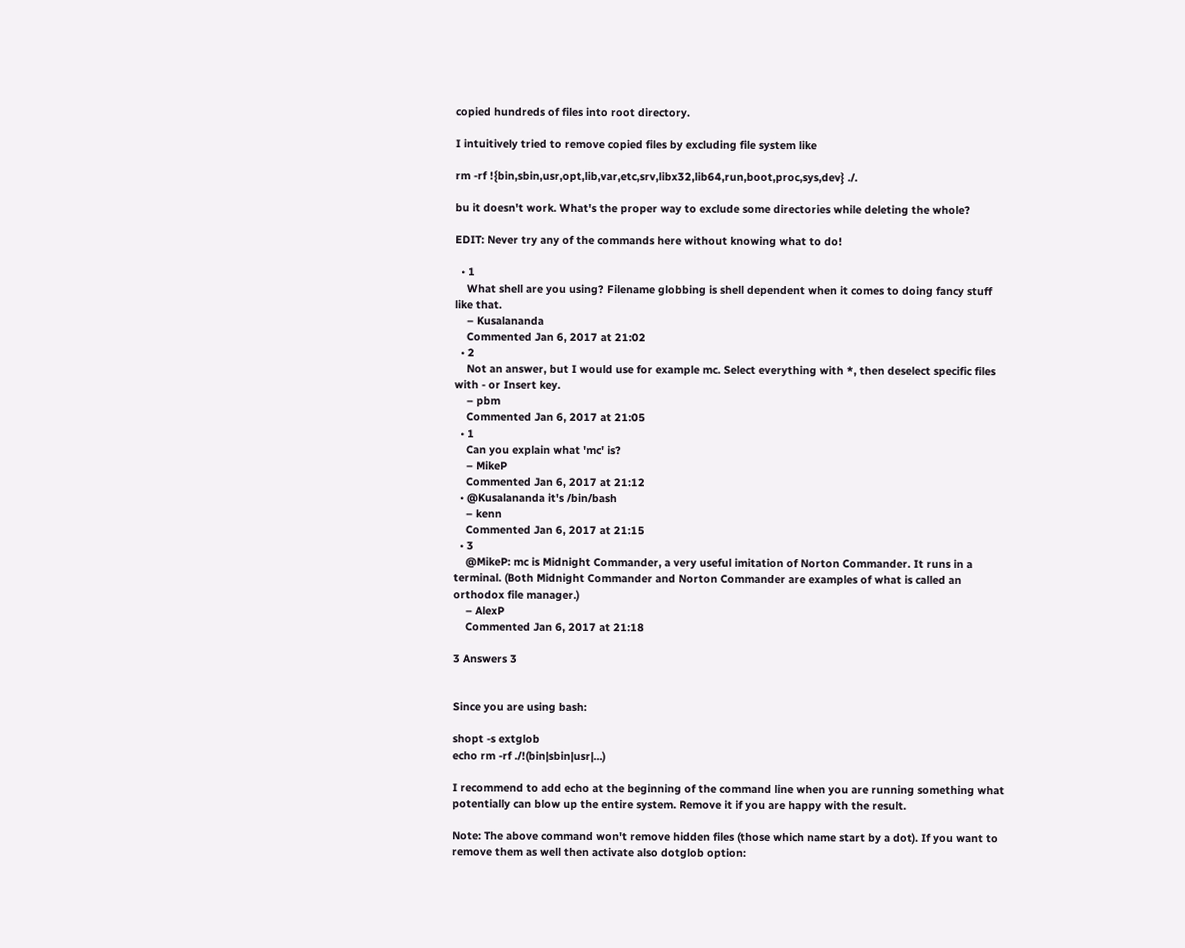copied hundreds of files into root directory.

I intuitively tried to remove copied files by excluding file system like

rm -rf !{bin,sbin,usr,opt,lib,var,etc,srv,libx32,lib64,run,boot,proc,sys,dev} ./.

bu it doesn't work. What's the proper way to exclude some directories while deleting the whole?

EDIT: Never try any of the commands here without knowing what to do!

  • 1
    What shell are you using? Filename globbing is shell dependent when it comes to doing fancy stuff like that.
    – Kusalananda
    Commented Jan 6, 2017 at 21:02
  • 2
    Not an answer, but I would use for example mc. Select everything with *, then deselect specific files with - or Insert key.
    – pbm
    Commented Jan 6, 2017 at 21:05
  • 1
    Can you explain what 'mc' is?
    – MikeP
    Commented Jan 6, 2017 at 21:12
  • @Kusalananda it's /bin/bash
    – kenn
    Commented Jan 6, 2017 at 21:15
  • 3
    @MikeP: mc is Midnight Commander, a very useful imitation of Norton Commander. It runs in a terminal. (Both Midnight Commander and Norton Commander are examples of what is called an orthodox file manager.)
    – AlexP
    Commented Jan 6, 2017 at 21:18

3 Answers 3


Since you are using bash:

shopt -s extglob
echo rm -rf ./!(bin|sbin|usr|...)

I recommend to add echo at the beginning of the command line when you are running something what potentially can blow up the entire system. Remove it if you are happy with the result.

Note: The above command won't remove hidden files (those which name start by a dot). If you want to remove them as well then activate also dotglob option: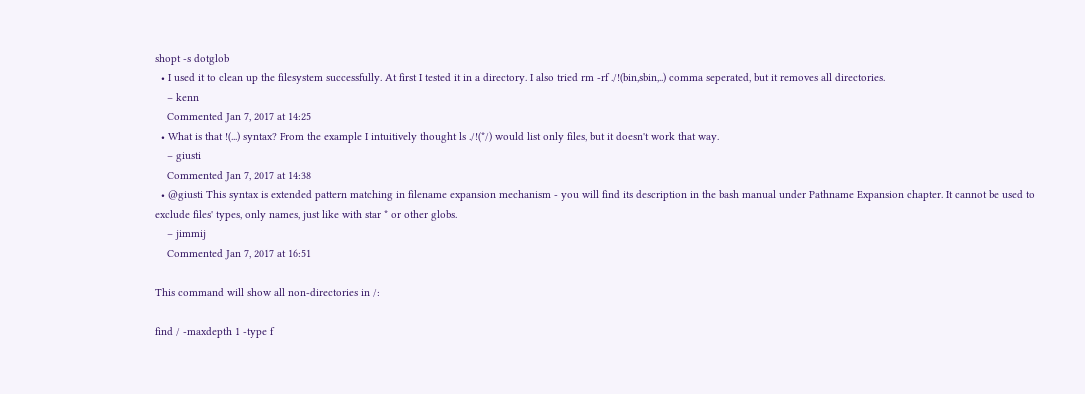shopt -s dotglob
  • I used it to clean up the filesystem successfully. At first I tested it in a directory. I also tried rm -rf ./!(bin,sbin,..) comma seperated, but it removes all directories.
    – kenn
    Commented Jan 7, 2017 at 14:25
  • What is that !(...) syntax? From the example I intuitively thought ls ./!(*/) would list only files, but it doesn't work that way.
    – giusti
    Commented Jan 7, 2017 at 14:38
  • @giusti This syntax is extended pattern matching in filename expansion mechanism - you will find its description in the bash manual under Pathname Expansion chapter. It cannot be used to exclude files' types, only names, just like with star * or other globs.
    – jimmij
    Commented Jan 7, 2017 at 16:51

This command will show all non-directories in /:

find / -maxdepth 1 -type f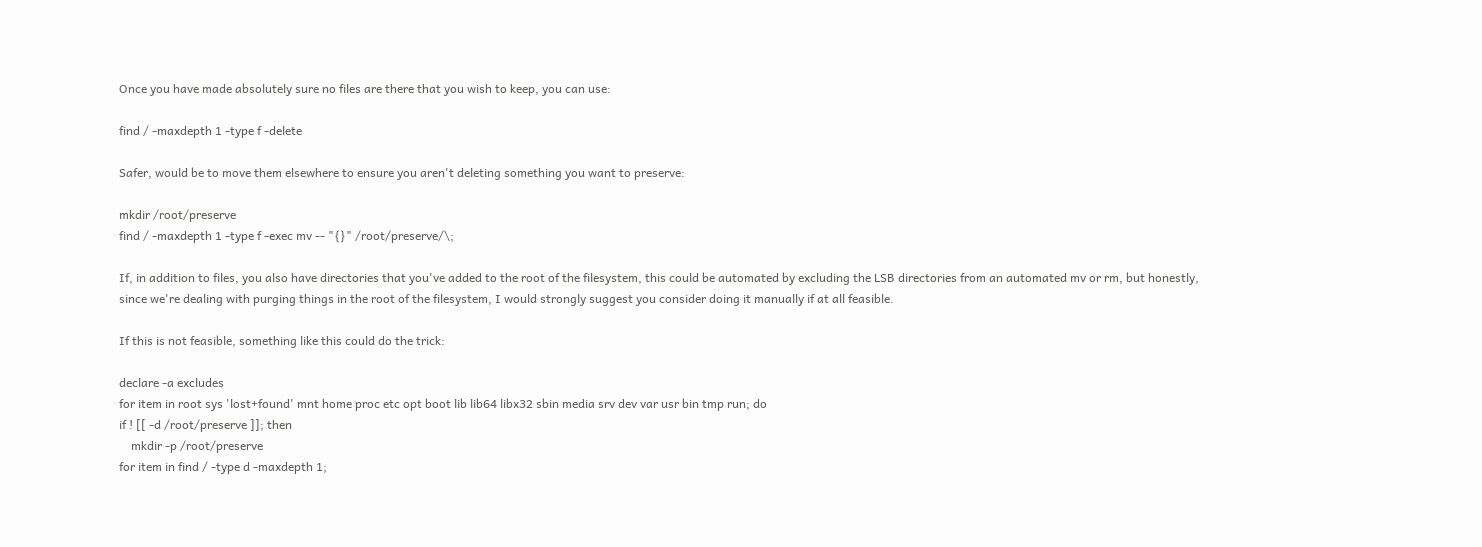Once you have made absolutely sure no files are there that you wish to keep, you can use:

find / -maxdepth 1 -type f -delete

Safer, would be to move them elsewhere to ensure you aren't deleting something you want to preserve:

mkdir /root/preserve
find / -maxdepth 1 -type f -exec mv -- "{}" /root/preserve/\;

If, in addition to files, you also have directories that you've added to the root of the filesystem, this could be automated by excluding the LSB directories from an automated mv or rm, but honestly, since we're dealing with purging things in the root of the filesystem, I would strongly suggest you consider doing it manually if at all feasible.

If this is not feasible, something like this could do the trick:

declare -a excludes
for item in root sys 'lost+found' mnt home proc etc opt boot lib lib64 libx32 sbin media srv dev var usr bin tmp run; do
if ! [[ -d /root/preserve ]]; then
    mkdir -p /root/preserve
for item in find / -type d -maxdepth 1;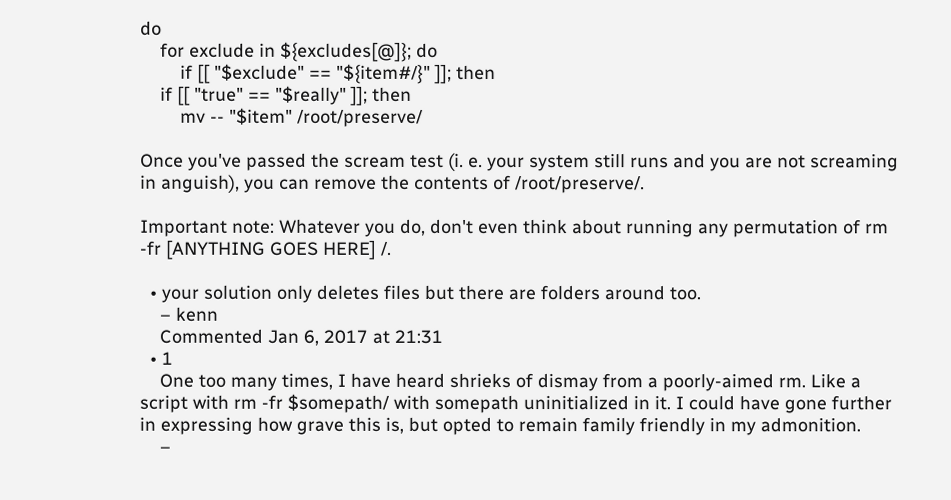do
    for exclude in ${excludes[@]}; do
        if [[ "$exclude" == "${item#/}" ]]; then
    if [[ "true" == "$really" ]]; then
        mv -- "$item" /root/preserve/

Once you've passed the scream test (i. e. your system still runs and you are not screaming in anguish), you can remove the contents of /root/preserve/.

Important note: Whatever you do, don't even think about running any permutation of rm -fr [ANYTHING GOES HERE] /.

  • your solution only deletes files but there are folders around too.
    – kenn
    Commented Jan 6, 2017 at 21:31
  • 1
    One too many times, I have heard shrieks of dismay from a poorly-aimed rm. Like a script with rm -fr $somepath/ with somepath uninitialized in it. I could have gone further in expressing how grave this is, but opted to remain family friendly in my admonition.
    –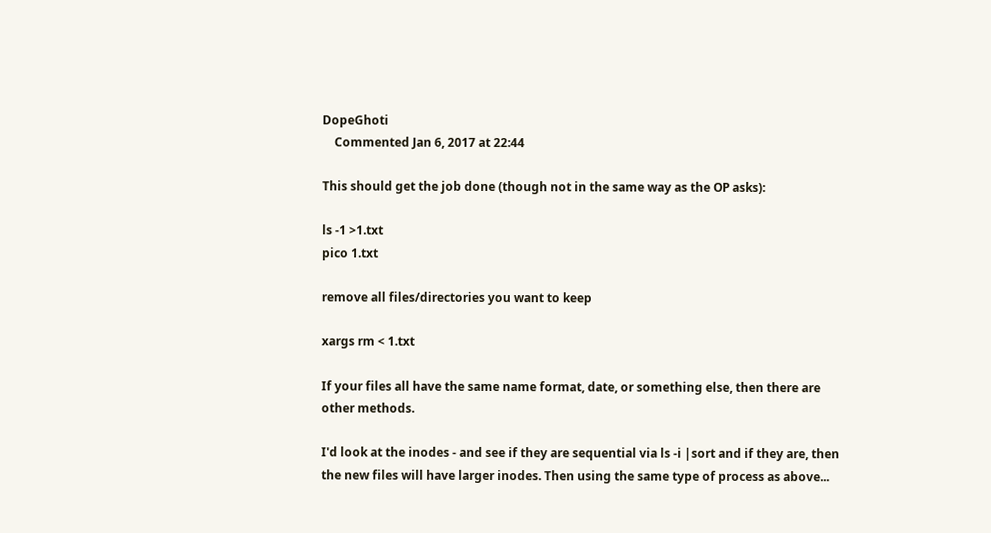DopeGhoti
    Commented Jan 6, 2017 at 22:44

This should get the job done (though not in the same way as the OP asks):

ls -1 >1.txt
pico 1.txt

remove all files/directories you want to keep

xargs rm < 1.txt

If your files all have the same name format, date, or something else, then there are other methods.

I'd look at the inodes - and see if they are sequential via ls -i |sort and if they are, then the new files will have larger inodes. Then using the same type of process as above...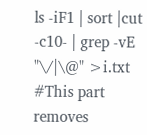ls -iF1 | sort |cut -c10- | grep -vE "\/|\@" >i.txt   #This part removes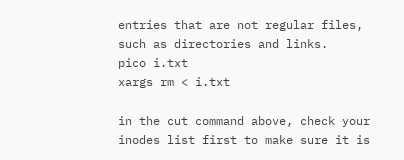entries that are not regular files, such as directories and links.
pico i.txt
xargs rm < i.txt

in the cut command above, check your inodes list first to make sure it is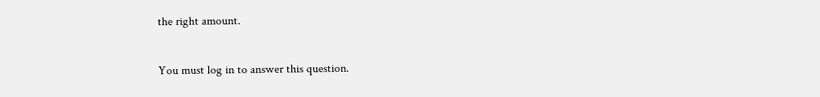the right amount.

You must log in to answer this question.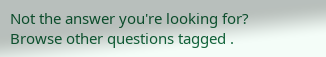Not the answer you're looking for? Browse other questions tagged .